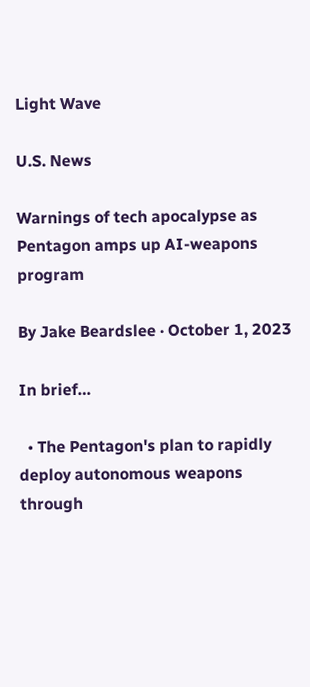Light Wave

U.S. News

Warnings of tech apocalypse as Pentagon amps up AI-weapons program

By Jake Beardslee · October 1, 2023

In brief…

  • The Pentagon's plan to rapidly deploy autonomous weapons through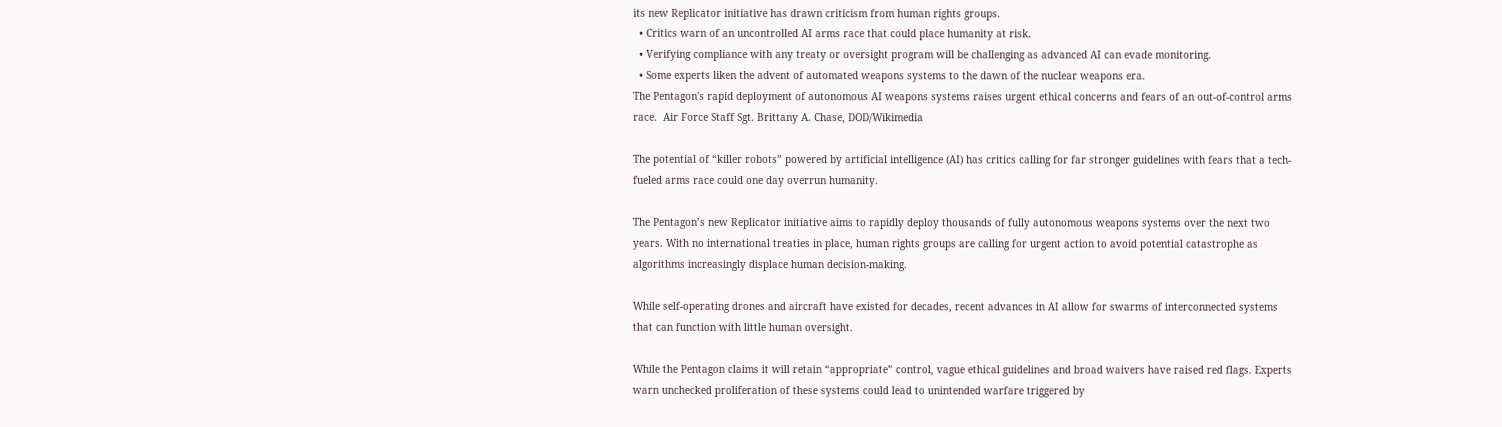its new Replicator initiative has drawn criticism from human rights groups.
  • Critics warn of an uncontrolled AI arms race that could place humanity at risk.
  • Verifying compliance with any treaty or oversight program will be challenging as advanced AI can evade monitoring.
  • Some experts liken the advent of automated weapons systems to the dawn of the nuclear weapons era.
The Pentagon's rapid deployment of autonomous AI weapons systems raises urgent ethical concerns and fears of an out-of-control arms race.  Air Force Staff Sgt. Brittany A. Chase, DOD/Wikimedia

The potential of “killer robots” powered by artificial intelligence (AI) has critics calling for far stronger guidelines with fears that a tech-fueled arms race could one day overrun humanity.

The Pentagon’s new Replicator initiative aims to rapidly deploy thousands of fully autonomous weapons systems over the next two years. With no international treaties in place, human rights groups are calling for urgent action to avoid potential catastrophe as algorithms increasingly displace human decision-making.

While self-operating drones and aircraft have existed for decades, recent advances in AI allow for swarms of interconnected systems that can function with little human oversight.

While the Pentagon claims it will retain “appropriate” control, vague ethical guidelines and broad waivers have raised red flags. Experts warn unchecked proliferation of these systems could lead to unintended warfare triggered by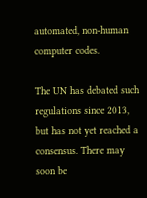automated, non-human computer codes.

The UN has debated such regulations since 2013, but has not yet reached a consensus. There may soon be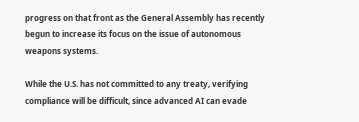progress on that front as the General Assembly has recently begun to increase its focus on the issue of autonomous weapons systems.

While the U.S. has not committed to any treaty, verifying compliance will be difficult, since advanced AI can evade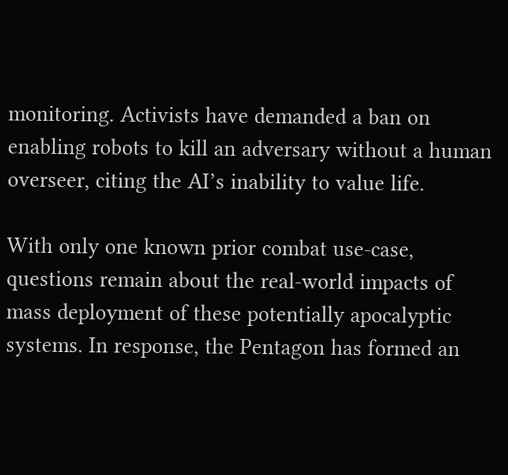monitoring. Activists have demanded a ban on enabling robots to kill an adversary without a human overseer, citing the AI’s inability to value life.

With only one known prior combat use-case, questions remain about the real-world impacts of mass deployment of these potentially apocalyptic systems. In response, the Pentagon has formed an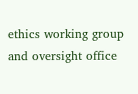ethics working group and oversight office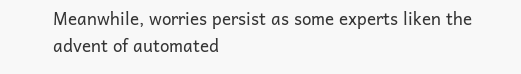Meanwhile, worries persist as some experts liken the advent of automated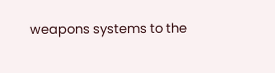weapons systems to the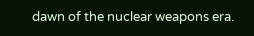dawn of the nuclear weapons era.